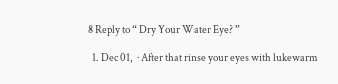8 Reply to “ Dry Your Water Eye? ”

  1. Dec 01,  · After that rinse your eyes with lukewarm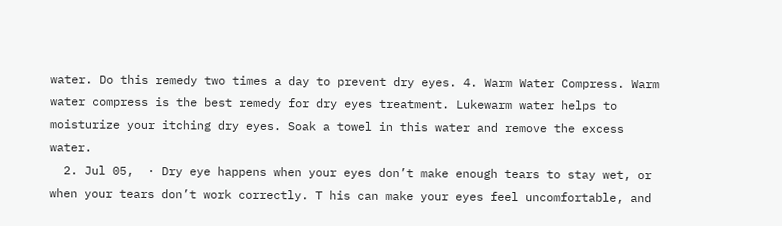water. Do this remedy two times a day to prevent dry eyes. 4. Warm Water Compress. Warm water compress is the best remedy for dry eyes treatment. Lukewarm water helps to moisturize your itching dry eyes. Soak a towel in this water and remove the excess water.
  2. Jul 05,  · Dry eye happens when your eyes don’t make enough tears to stay wet, or when your tears don’t work correctly. T his can make your eyes feel uncomfortable, and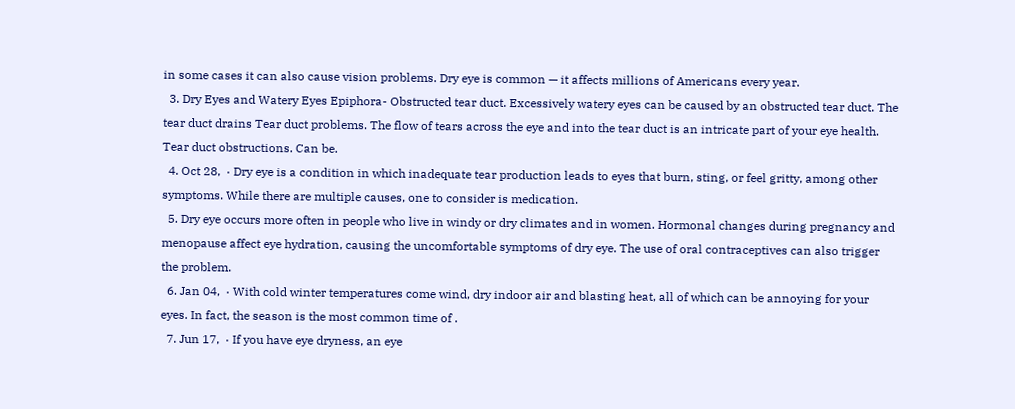in some cases it can also cause vision problems. Dry eye is common — it affects millions of Americans every year.
  3. Dry Eyes and Watery Eyes Epiphora- Obstructed tear duct. Excessively watery eyes can be caused by an obstructed tear duct. The tear duct drains Tear duct problems. The flow of tears across the eye and into the tear duct is an intricate part of your eye health. Tear duct obstructions. Can be.
  4. Oct 28,  · Dry eye is a condition in which inadequate tear production leads to eyes that burn, sting, or feel gritty, among other symptoms. While there are multiple causes, one to consider is medication.
  5. Dry eye occurs more often in people who live in windy or dry climates and in women. Hormonal changes during pregnancy and menopause affect eye hydration, causing the uncomfortable symptoms of dry eye. The use of oral contraceptives can also trigger the problem.
  6. Jan 04,  · With cold winter temperatures come wind, dry indoor air and blasting heat, all of which can be annoying for your eyes. In fact, the season is the most common time of .
  7. Jun 17,  · If you have eye dryness, an eye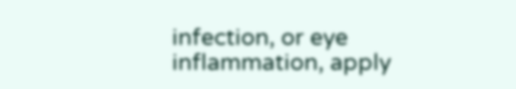infection, or eye inflammation, apply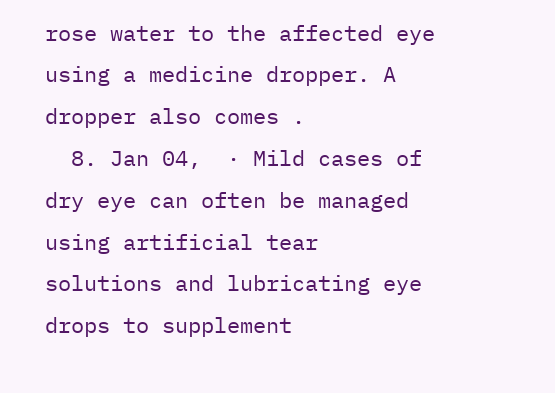rose water to the affected eye using a medicine dropper. A dropper also comes .
  8. Jan 04,  · Mild cases of dry eye can often be managed using artificial tear solutions and lubricating eye drops to supplement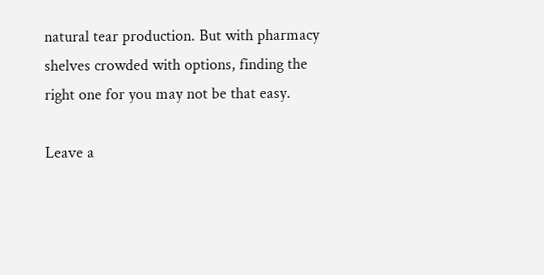natural tear production. But with pharmacy shelves crowded with options, finding the right one for you may not be that easy.

Leave a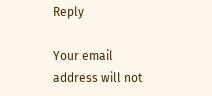Reply

Your email address will not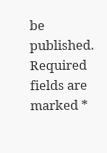be published. Required fields are marked *